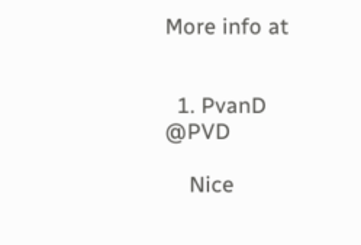More info at


  1. PvanD @PVD

    Nice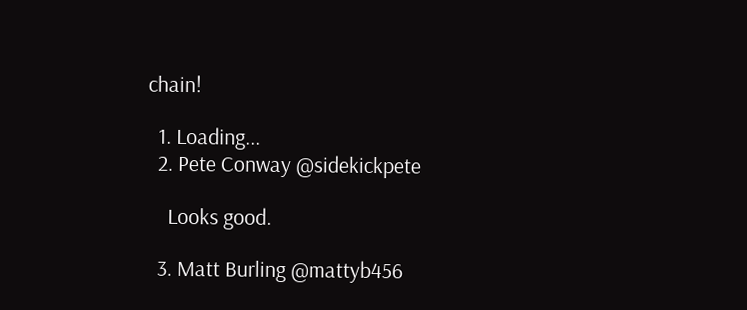chain!

  1. Loading...
  2. Pete Conway @sidekickpete

    Looks good.

  3. Matt Burling @mattyb456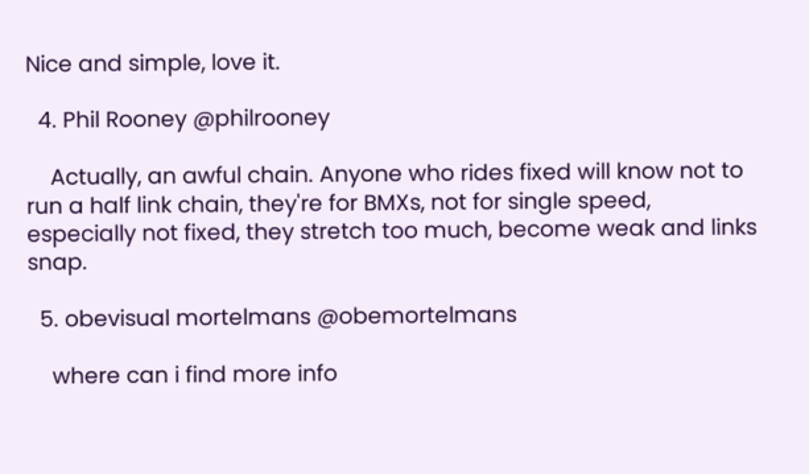Nice and simple, love it.

  4. Phil Rooney @philrooney

    Actually, an awful chain. Anyone who rides fixed will know not to run a half link chain, they're for BMXs, not for single speed, especially not fixed, they stretch too much, become weak and links snap.

  5. obevisual mortelmans @obemortelmans

    where can i find more info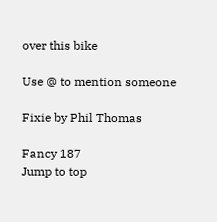over this bike

Use @ to mention someone

Fixie by Phil Thomas

Fancy 187
Jump to top